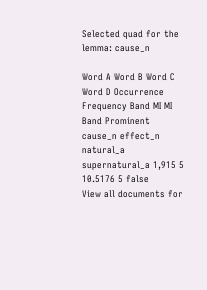Selected quad for the lemma: cause_n

Word A Word B Word C Word D Occurrence Frequency Band MI MI Band Prominent
cause_n effect_n natural_a supernatural_a 1,915 5 10.5176 5 false
View all documents for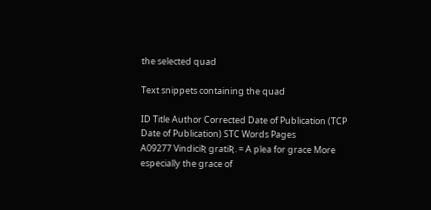the selected quad

Text snippets containing the quad

ID Title Author Corrected Date of Publication (TCP Date of Publication) STC Words Pages
A09277 VindiciƦ gratiƦ. = A plea for grace More especially the grace of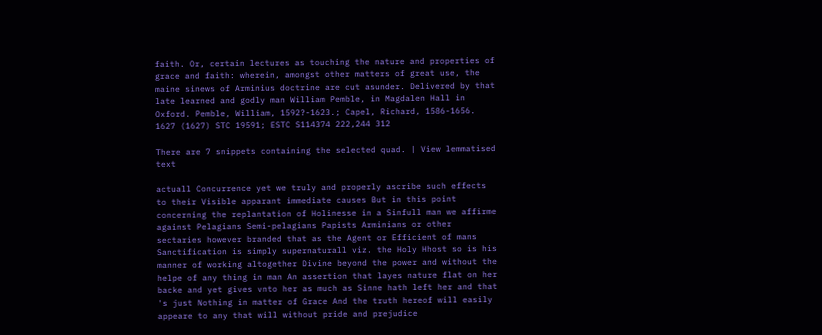faith. Or, certain lectures as touching the nature and properties of grace and faith: wherein, amongst other matters of great use, the maine sinews of Arminius doctrine are cut asunder. Delivered by that late learned and godly man William Pemble, in Magdalen Hall in Oxford. Pemble, William, 1592?-1623.; Capel, Richard, 1586-1656. 1627 (1627) STC 19591; ESTC S114374 222,244 312

There are 7 snippets containing the selected quad. | View lemmatised text

actuall Concurrence yet we truly and properly ascribe such effects to their Visible apparant immediate causes But in this point concerning the replantation of Holinesse in a Sinfull man we affirme against Pelagians Semi-pelagians Papists Arminians or other sectaries however branded that as the Agent or Efficient of mans Sanctification is simply supernaturall viz. the Holy Hhost so is his manner of working altogether Divine beyond the power and without the helpe of any thing in man An assertion that layes nature flat on her backe and yet gives vnto her as much as Sinne hath left her and that 's just Nothing in matter of Grace And the truth hereof will easily appeare to any that will without pride and prejudice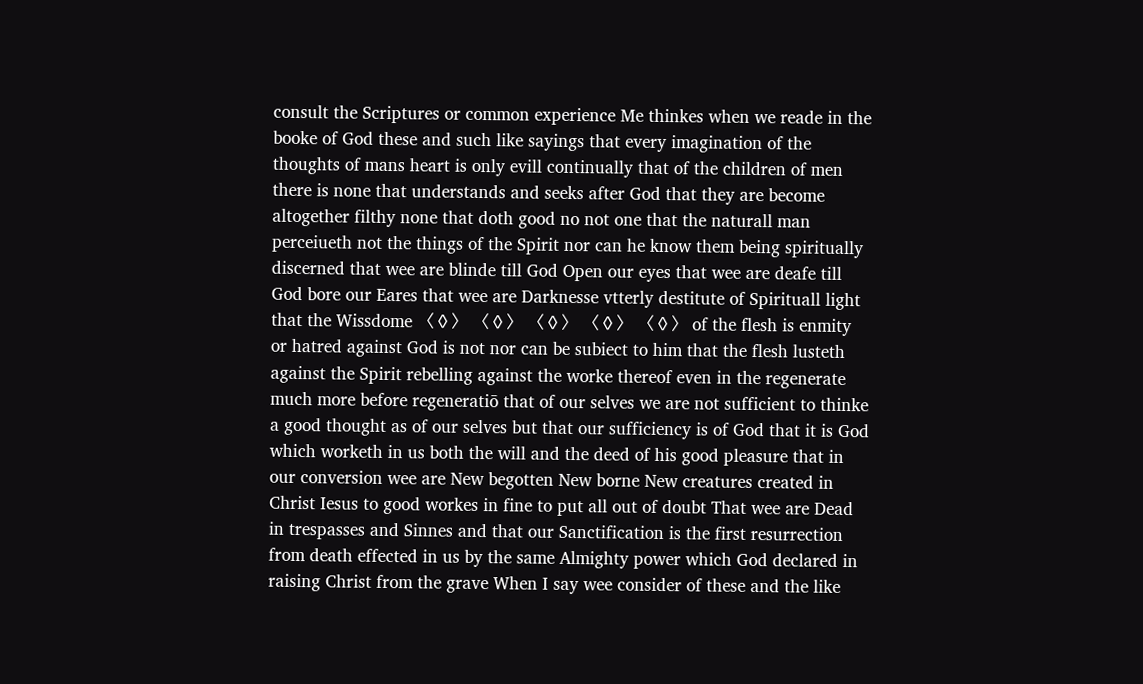consult the Scriptures or common experience Me thinkes when we reade in the booke of God these and such like sayings that every imagination of the thoughts of mans heart is only evill continually that of the children of men there is none that understands and seeks after God that they are become altogether filthy none that doth good no not one that the naturall man perceiueth not the things of the Spirit nor can he know them being spiritually discerned that wee are blinde till God Open our eyes that wee are deafe till God bore our Eares that wee are Darknesse vtterly destitute of Spirituall light that the Wissdome 〈◊〉 〈◊〉 〈◊〉 〈◊〉 〈◊〉 of the flesh is enmity or hatred against God is not nor can be subiect to him that the flesh lusteth against the Spirit rebelling against the worke thereof even in the regenerate much more before regeneratiō that of our selves we are not sufficient to thinke a good thought as of our selves but that our sufficiency is of God that it is God which worketh in us both the will and the deed of his good pleasure that in our conversion wee are New begotten New borne New creatures created in Christ Iesus to good workes in fine to put all out of doubt That wee are Dead in trespasses and Sinnes and that our Sanctification is the first resurrection from death effected in us by the same Almighty power which God declared in raising Christ from the grave When I say wee consider of these and the like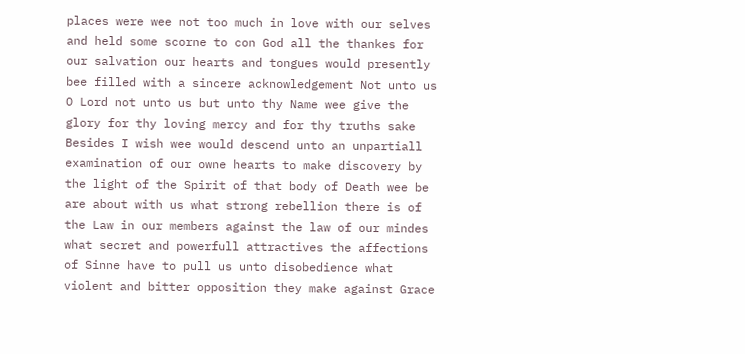places were wee not too much in love with our selves and held some scorne to con God all the thankes for our salvation our hearts and tongues would presently bee filled with a sincere acknowledgement Not unto us O Lord not unto us but unto thy Name wee give the glory for thy loving mercy and for thy truths sake Besides I wish wee would descend unto an unpartiall examination of our owne hearts to make discovery by the light of the Spirit of that body of Death wee be are about with us what strong rebellion there is of the Law in our members against the law of our mindes what secret and powerfull attractives the affections of Sinne have to pull us unto disobedience what violent and bitter opposition they make against Grace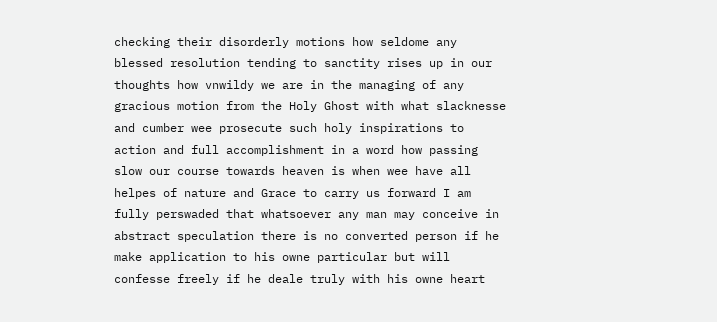checking their disorderly motions how seldome any blessed resolution tending to sanctity rises up in our thoughts how vnwildy we are in the managing of any gracious motion from the Holy Ghost with what slacknesse and cumber wee prosecute such holy inspirations to action and full accomplishment in a word how passing slow our course towards heaven is when wee have all helpes of nature and Grace to carry us forward I am fully perswaded that whatsoever any man may conceive in abstract speculation there is no converted person if he make application to his owne particular but will confesse freely if he deale truly with his owne heart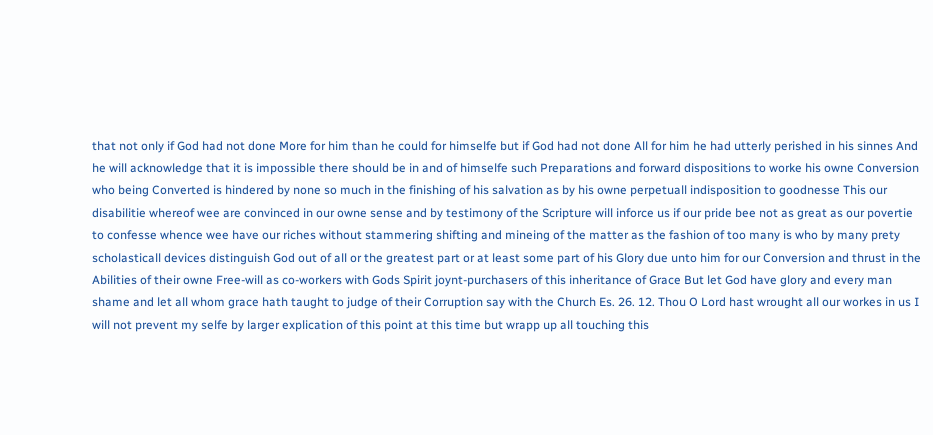that not only if God had not done More for him than he could for himselfe but if God had not done All for him he had utterly perished in his sinnes And he will acknowledge that it is impossible there should be in and of himselfe such Preparations and forward dispositions to worke his owne Conversion who being Converted is hindered by none so much in the finishing of his salvation as by his owne perpetuall indisposition to goodnesse This our disabilitie whereof wee are convinced in our owne sense and by testimony of the Scripture will inforce us if our pride bee not as great as our povertie to confesse whence wee have our riches without stammering shifting and mineing of the matter as the fashion of too many is who by many prety scholasticall devices distinguish God out of all or the greatest part or at least some part of his Glory due unto him for our Conversion and thrust in the Abilities of their owne Free-will as co-workers with Gods Spirit joynt-purchasers of this inheritance of Grace But let God have glory and every man shame and let all whom grace hath taught to judge of their Corruption say with the Church Es. 26. 12. Thou O Lord hast wrought all our workes in us I will not prevent my selfe by larger explication of this point at this time but wrapp up all touching this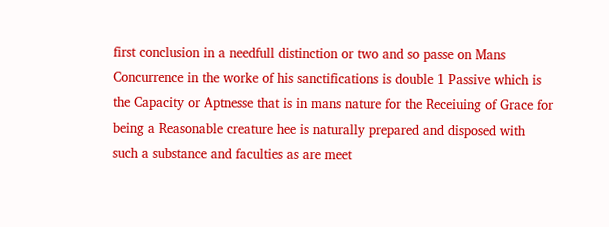first conclusion in a needfull distinction or two and so passe on Mans Concurrence in the worke of his sanctifications is double 1 Passive which is the Capacity or Aptnesse that is in mans nature for the Receiuing of Grace for being a Reasonable creature hee is naturally prepared and disposed with such a substance and faculties as are meet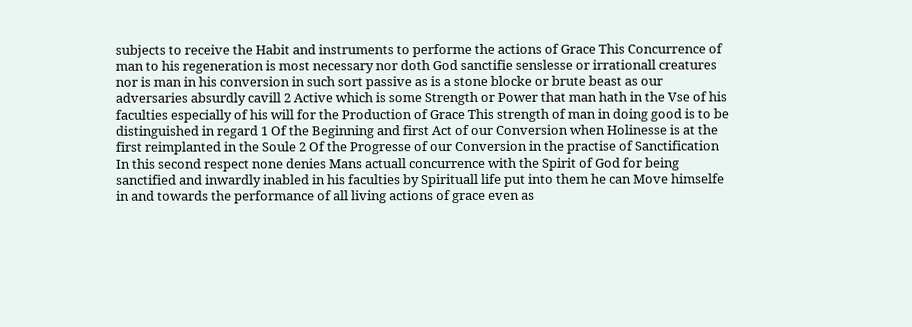subjects to receive the Habit and instruments to performe the actions of Grace This Concurrence of man to his regeneration is most necessary nor doth God sanctifie senslesse or irrationall creatures nor is man in his conversion in such sort passive as is a stone blocke or brute beast as our adversaries absurdly cavill 2 Active which is some Strength or Power that man hath in the Vse of his faculties especially of his will for the Production of Grace This strength of man in doing good is to be distinguished in regard 1 Of the Beginning and first Act of our Conversion when Holinesse is at the first reimplanted in the Soule 2 Of the Progresse of our Conversion in the practise of Sanctification In this second respect none denies Mans actuall concurrence with the Spirit of God for being sanctified and inwardly inabled in his faculties by Spirituall life put into them he can Move himselfe in and towards the performance of all living actions of grace even as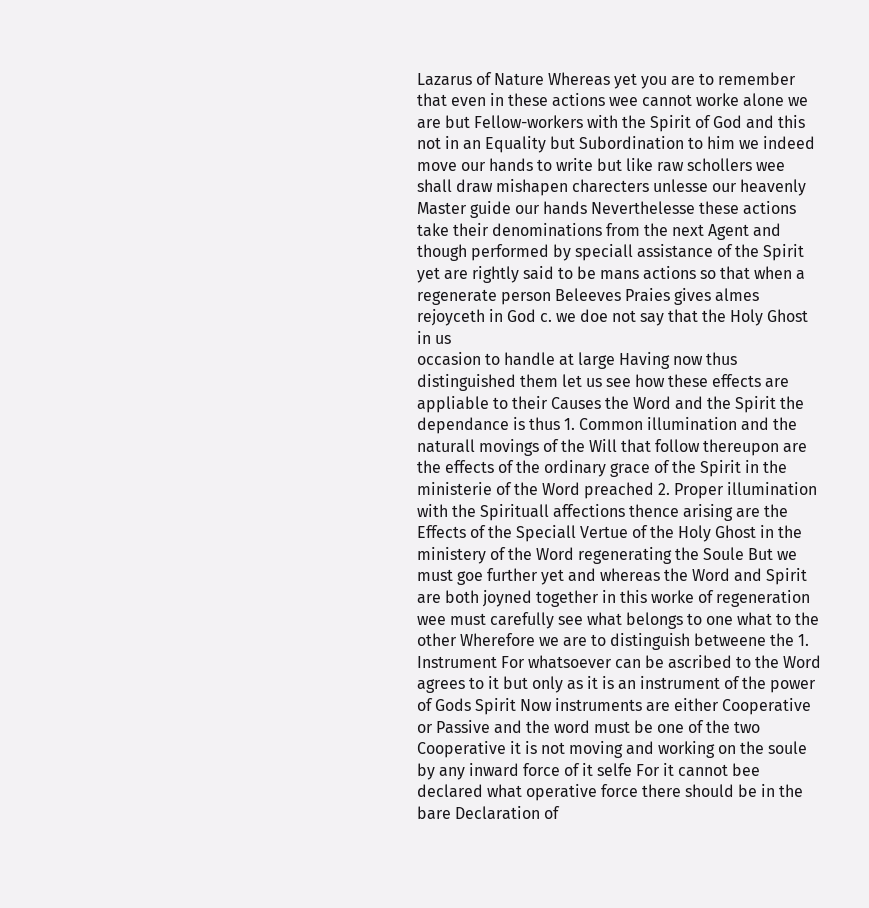Lazarus of Nature Whereas yet you are to remember that even in these actions wee cannot worke alone we are but Fellow-workers with the Spirit of God and this not in an Equality but Subordination to him we indeed move our hands to write but like raw schollers wee shall draw mishapen charecters unlesse our heavenly Master guide our hands Neverthelesse these actions take their denominations from the next Agent and though performed by speciall assistance of the Spirit yet are rightly said to be mans actions so that when a regenerate person Beleeves Praies gives almes rejoyceth in God c. we doe not say that the Holy Ghost in us
occasion to handle at large Having now thus distinguished them let us see how these effects are appliable to their Causes the Word and the Spirit the dependance is thus 1. Common illumination and the naturall movings of the Will that follow thereupon are the effects of the ordinary grace of the Spirit in the ministerie of the Word preached 2. Proper illumination with the Spirituall affections thence arising are the Effects of the Speciall Vertue of the Holy Ghost in the ministery of the Word regenerating the Soule But we must goe further yet and whereas the Word and Spirit are both joyned together in this worke of regeneration wee must carefully see what belongs to one what to the other Wherefore we are to distinguish betweene the 1. Instrument For whatsoever can be ascribed to the Word agrees to it but only as it is an instrument of the power of Gods Spirit Now instruments are either Cooperative or Passive and the word must be one of the two Cooperative it is not moving and working on the soule by any inward force of it selfe For it cannot bee declared what operative force there should be in the bare Declaration of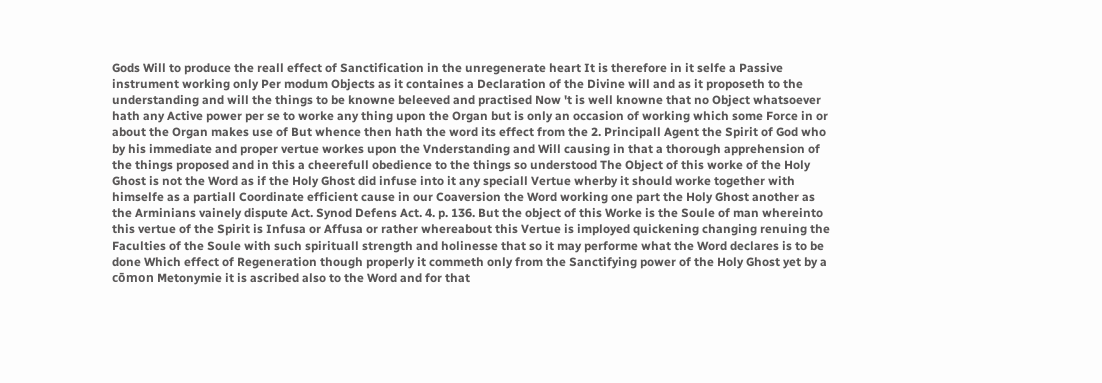Gods Will to produce the reall effect of Sanctification in the unregenerate heart It is therefore in it selfe a Passive instrument working only Per modum Objects as it containes a Declaration of the Divine will and as it proposeth to the understanding and will the things to be knowne beleeved and practised Now 't is well knowne that no Object whatsoever hath any Active power per se to worke any thing upon the Organ but is only an occasion of working which some Force in or about the Organ makes use of But whence then hath the word its effect from the 2. Principall Agent the Spirit of God who by his immediate and proper vertue workes upon the Vnderstanding and Will causing in that a thorough apprehension of the things proposed and in this a cheerefull obedience to the things so understood The Object of this worke of the Holy Ghost is not the Word as if the Holy Ghost did infuse into it any speciall Vertue wherby it should worke together with himselfe as a partiall Coordinate efficient cause in our Coaversion the Word working one part the Holy Ghost another as the Arminians vainely dispute Act. Synod Defens Act. 4. p. 136. But the object of this Worke is the Soule of man whereinto this vertue of the Spirit is Infusa or Affusa or rather whereabout this Vertue is imployed quickening changing renuing the Faculties of the Soule with such spirituall strength and holinesse that so it may performe what the Word declares is to be done Which effect of Regeneration though properly it commeth only from the Sanctifying power of the Holy Ghost yet by a cōmon Metonymie it is ascribed also to the Word and for that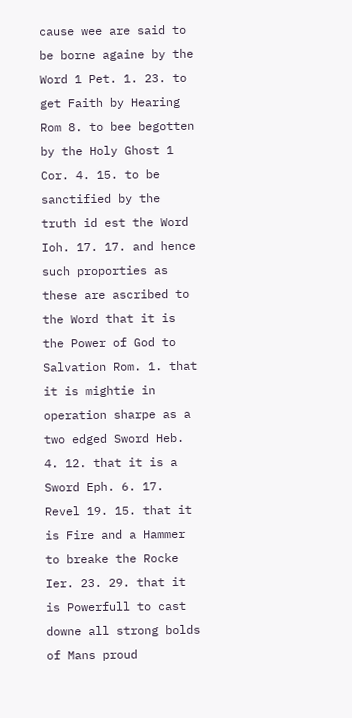cause wee are said to be borne againe by the Word 1 Pet. 1. 23. to get Faith by Hearing Rom 8. to bee begotten by the Holy Ghost 1 Cor. 4. 15. to be sanctified by the truth id est the Word Ioh. 17. 17. and hence such proporties as these are ascribed to the Word that it is the Power of God to Salvation Rom. 1. that it is mightie in operation sharpe as a two edged Sword Heb. 4. 12. that it is a Sword Eph. 6. 17. Revel 19. 15. that it is Fire and a Hammer to breake the Rocke Ier. 23. 29. that it is Powerfull to cast downe all strong bolds of Mans proud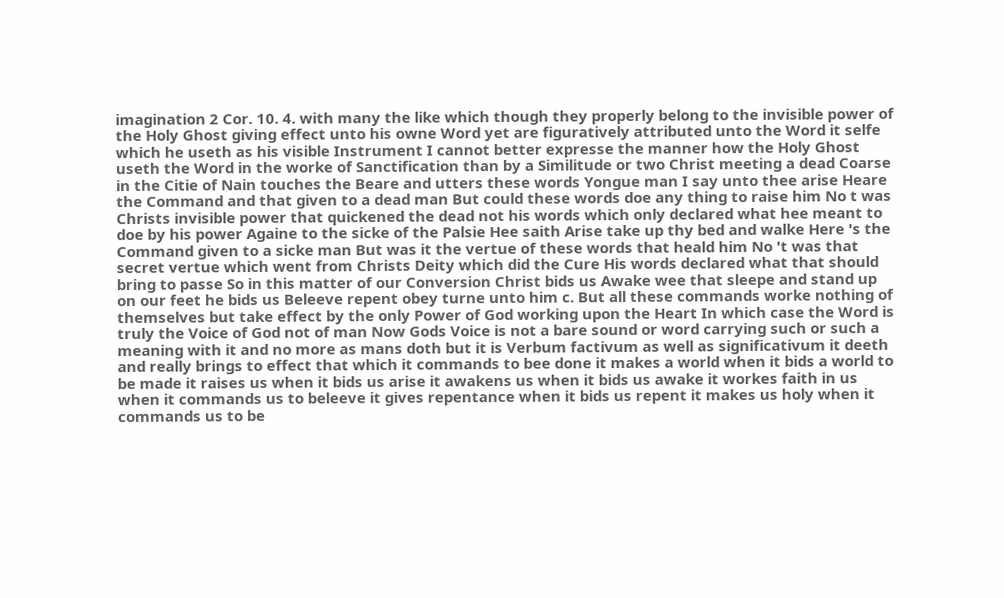imagination 2 Cor. 10. 4. with many the like which though they properly belong to the invisible power of the Holy Ghost giving effect unto his owne Word yet are figuratively attributed unto the Word it selfe which he useth as his visible Instrument I cannot better expresse the manner how the Holy Ghost useth the Word in the worke of Sanctification than by a Similitude or two Christ meeting a dead Coarse in the Citie of Nain touches the Beare and utters these words Yongue man I say unto thee arise Heare the Command and that given to a dead man But could these words doe any thing to raise him No t was Christs invisible power that quickened the dead not his words which only declared what hee meant to doe by his power Againe to the sicke of the Palsie Hee saith Arise take up thy bed and walke Here 's the Command given to a sicke man But was it the vertue of these words that heald him No 't was that secret vertue which went from Christs Deity which did the Cure His words declared what that should bring to passe So in this matter of our Conversion Christ bids us Awake wee that sleepe and stand up on our feet he bids us Beleeve repent obey turne unto him c. But all these commands worke nothing of themselves but take effect by the only Power of God working upon the Heart In which case the Word is truly the Voice of God not of man Now Gods Voice is not a bare sound or word carrying such or such a meaning with it and no more as mans doth but it is Verbum factivum as well as significativum it deeth and really brings to effect that which it commands to bee done it makes a world when it bids a world to be made it raises us when it bids us arise it awakens us when it bids us awake it workes faith in us when it commands us to beleeve it gives repentance when it bids us repent it makes us holy when it commands us to be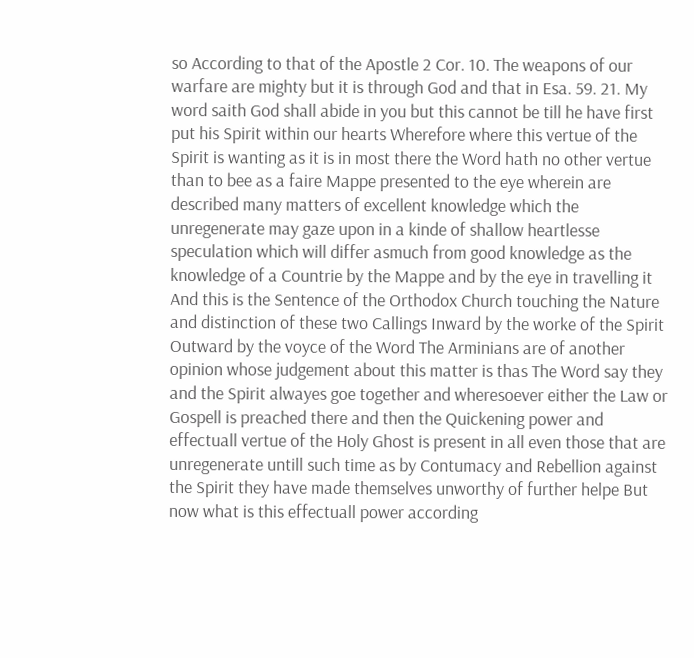so According to that of the Apostle 2 Cor. 10. The weapons of our warfare are mighty but it is through God and that in Esa. 59. 21. My word saith God shall abide in you but this cannot be till he have first put his Spirit within our hearts Wherefore where this vertue of the Spirit is wanting as it is in most there the Word hath no other vertue than to bee as a faire Mappe presented to the eye wherein are described many matters of excellent knowledge which the unregenerate may gaze upon in a kinde of shallow heartlesse speculation which will differ asmuch from good knowledge as the knowledge of a Countrie by the Mappe and by the eye in travelling it And this is the Sentence of the Orthodox Church touching the Nature and distinction of these two Callings Inward by the worke of the Spirit Outward by the voyce of the Word The Arminians are of another opinion whose judgement about this matter is thas The Word say they and the Spirit alwayes goe together and wheresoever either the Law or Gospell is preached there and then the Quickening power and effectuall vertue of the Holy Ghost is present in all even those that are unregenerate untill such time as by Contumacy and Rebellion against the Spirit they have made themselves unworthy of further helpe But now what is this effectuall power according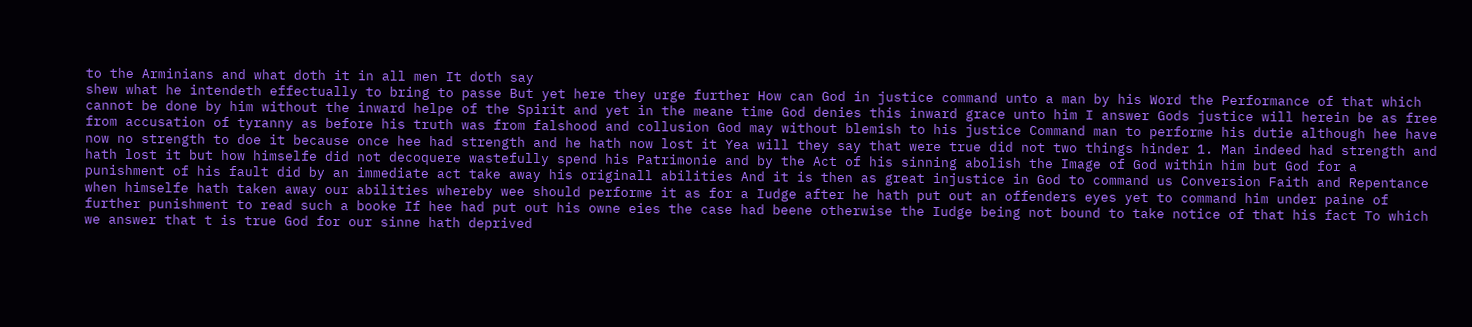to the Arminians and what doth it in all men It doth say
shew what he intendeth effectually to bring to passe But yet here they urge further How can God in justice command unto a man by his Word the Performance of that which cannot be done by him without the inward helpe of the Spirit and yet in the meane time God denies this inward grace unto him I answer Gods justice will herein be as free from accusation of tyranny as before his truth was from falshood and collusion God may without blemish to his justice Command man to performe his dutie although hee have now no strength to doe it because once hee had strength and he hath now lost it Yea will they say that were true did not two things hinder 1. Man indeed had strength and hath lost it but how himselfe did not decoquere wastefully spend his Patrimonie and by the Act of his sinning abolish the Image of God within him but God for a punishment of his fault did by an immediate act take away his originall abilities And it is then as great injustice in God to command us Conversion Faith and Repentance when himselfe hath taken away our abilities whereby wee should performe it as for a Iudge after he hath put out an offenders eyes yet to command him under paine of further punishment to read such a booke If hee had put out his owne eies the case had beene otherwise the Iudge being not bound to take notice of that his fact To which we answer that t is true God for our sinne hath deprived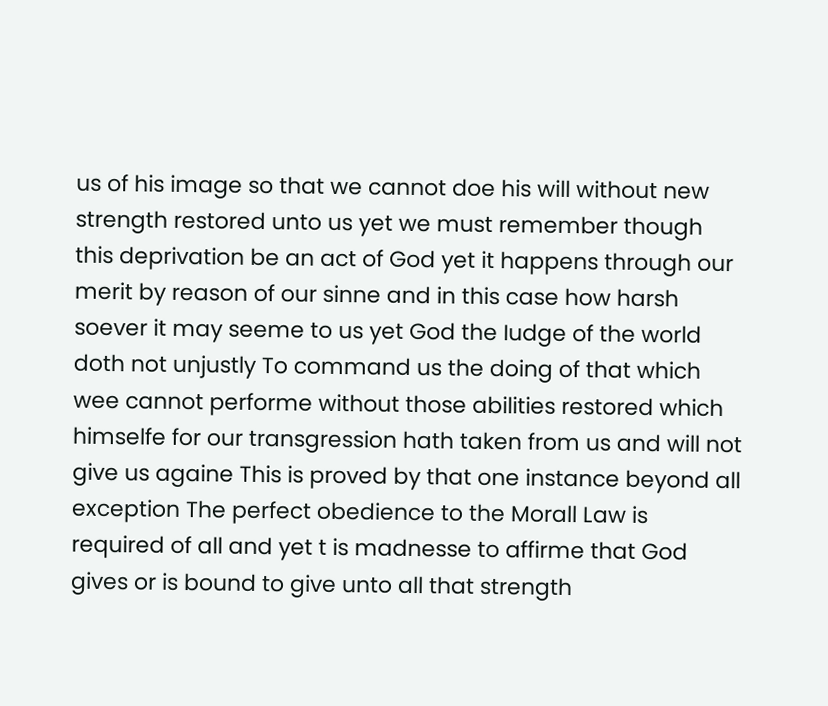us of his image so that we cannot doe his will without new strength restored unto us yet we must remember though this deprivation be an act of God yet it happens through our merit by reason of our sinne and in this case how harsh soever it may seeme to us yet God the Iudge of the world doth not unjustly To command us the doing of that which wee cannot performe without those abilities restored which himselfe for our transgression hath taken from us and will not give us againe This is proved by that one instance beyond all exception The perfect obedience to the Morall Law is required of all and yet t is madnesse to affirme that God gives or is bound to give unto all that strength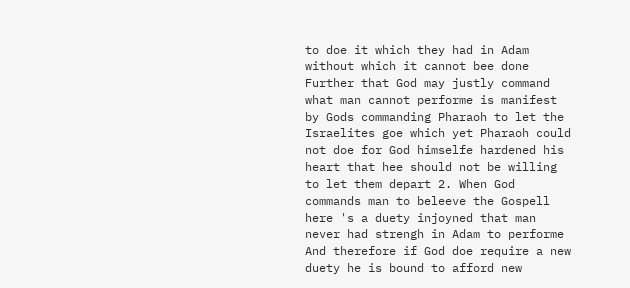to doe it which they had in Adam without which it cannot bee done Further that God may justly command what man cannot performe is manifest by Gods commanding Pharaoh to let the Israelites goe which yet Pharaoh could not doe for God himselfe hardened his heart that hee should not be willing to let them depart 2. When God commands man to beleeve the Gospell here 's a duety injoyned that man never had strengh in Adam to performe And therefore if God doe require a new duety he is bound to afford new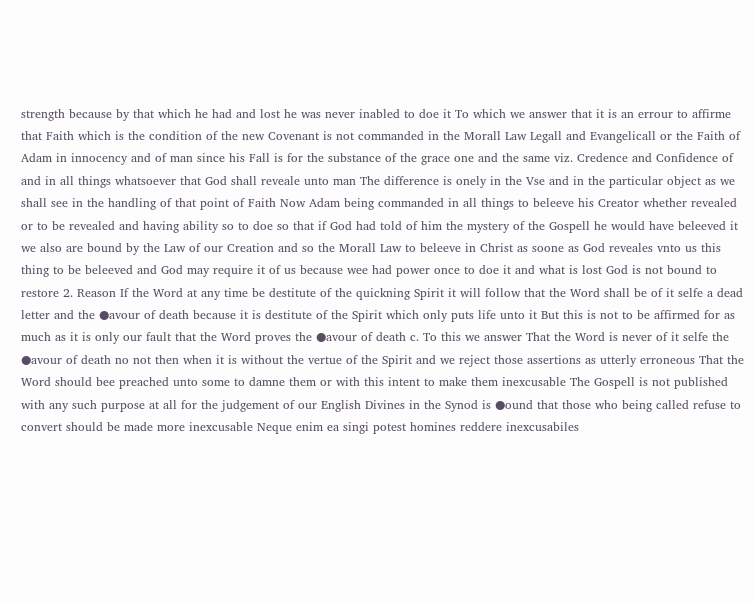strength because by that which he had and lost he was never inabled to doe it To which we answer that it is an errour to affirme that Faith which is the condition of the new Covenant is not commanded in the Morall Law Legall and Evangelicall or the Faith of Adam in innocency and of man since his Fall is for the substance of the grace one and the same viz. Credence and Confidence of and in all things whatsoever that God shall reveale unto man The difference is onely in the Vse and in the particular object as we shall see in the handling of that point of Faith Now Adam being commanded in all things to beleeve his Creator whether revealed or to be revealed and having ability so to doe so that if God had told of him the mystery of the Gospell he would have beleeved it we also are bound by the Law of our Creation and so the Morall Law to beleeve in Christ as soone as God reveales vnto us this thing to be beleeved and God may require it of us because wee had power once to doe it and what is lost God is not bound to restore 2. Reason If the Word at any time be destitute of the quickning Spirit it will follow that the Word shall be of it selfe a dead letter and the ●avour of death because it is destitute of the Spirit which only puts life unto it But this is not to be affirmed for as much as it is only our fault that the Word proves the ●avour of death c. To this we answer That the Word is never of it selfe the ●avour of death no not then when it is without the vertue of the Spirit and we reject those assertions as utterly erroneous That the Word should bee preached unto some to damne them or with this intent to make them inexcusable The Gospell is not published with any such purpose at all for the judgement of our English Divines in the Synod is ●ound that those who being called refuse to convert should be made more inexcusable Neque enim ea singi potest homines reddere inexcusabiles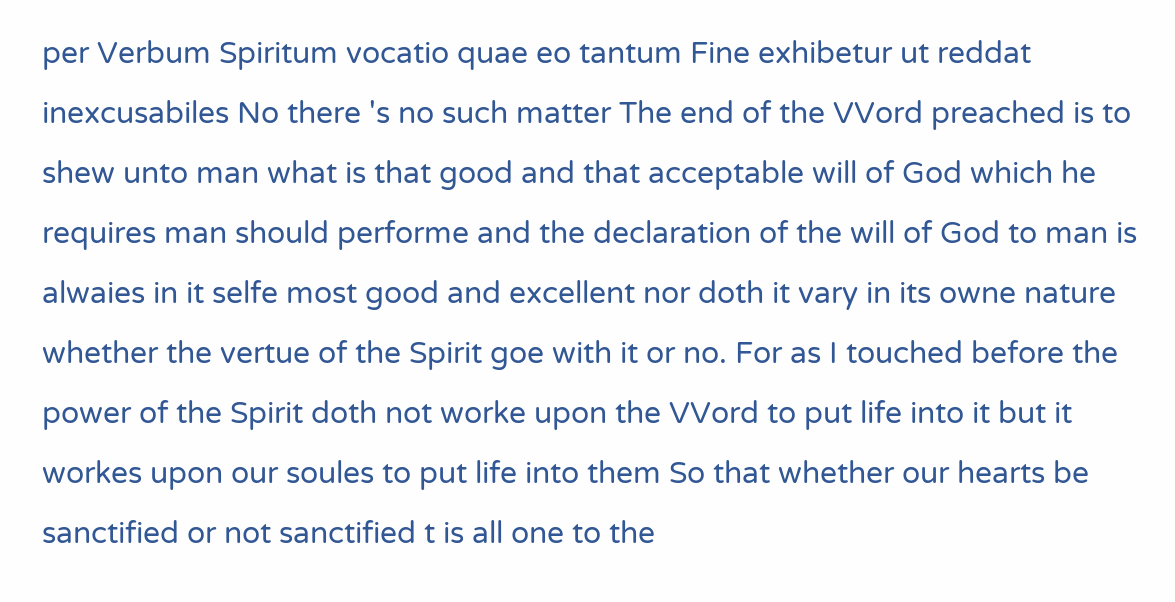per Verbum Spiritum vocatio quae eo tantum Fine exhibetur ut reddat inexcusabiles No there 's no such matter The end of the VVord preached is to shew unto man what is that good and that acceptable will of God which he requires man should performe and the declaration of the will of God to man is alwaies in it selfe most good and excellent nor doth it vary in its owne nature whether the vertue of the Spirit goe with it or no. For as I touched before the power of the Spirit doth not worke upon the VVord to put life into it but it workes upon our soules to put life into them So that whether our hearts be sanctified or not sanctified t is all one to the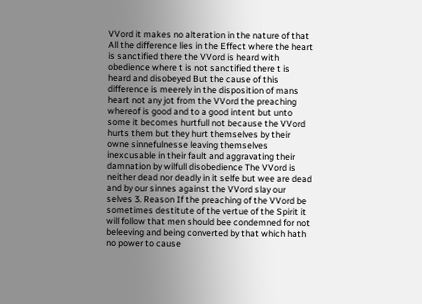VVord it makes no alteration in the nature of that All the difference lies in the Effect where the heart is sanctified there the VVord is heard with obedience where t is not sanctified there t is heard and disobeyed But the cause of this difference is meerely in the disposition of mans heart not any jot from the VVord the preaching whereof is good and to a good intent but unto some it becomes hurtfull not because the VVord hurts them but they hurt themselves by their owne sinnefulnesse leaving themselves inexcusable in their fault and aggravating their damnation by wilfull disobedience The VVord is neither dead nor deadly in it selfe but wee are dead and by our sinnes against the VVord slay our selves 3. Reason If the preaching of the VVord be sometimes destitute of the vertue of the Spirit it will follow that men should bee condemned for not beleeving and being converted by that which hath no power to cause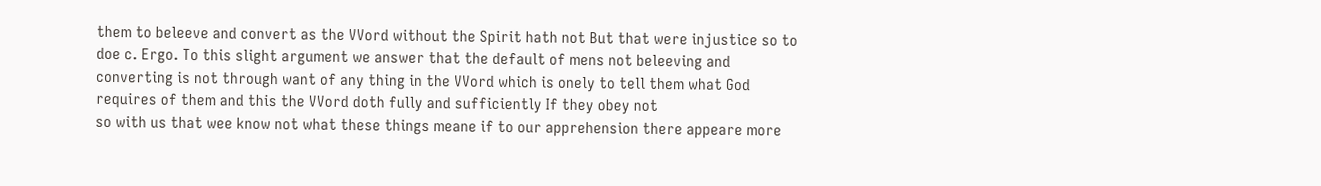them to beleeve and convert as the VVord without the Spirit hath not But that were injustice so to doe c. Ergo. To this slight argument we answer that the default of mens not beleeving and converting is not through want of any thing in the VVord which is onely to tell them what God requires of them and this the VVord doth fully and sufficiently If they obey not
so with us that wee know not what these things meane if to our apprehension there appeare more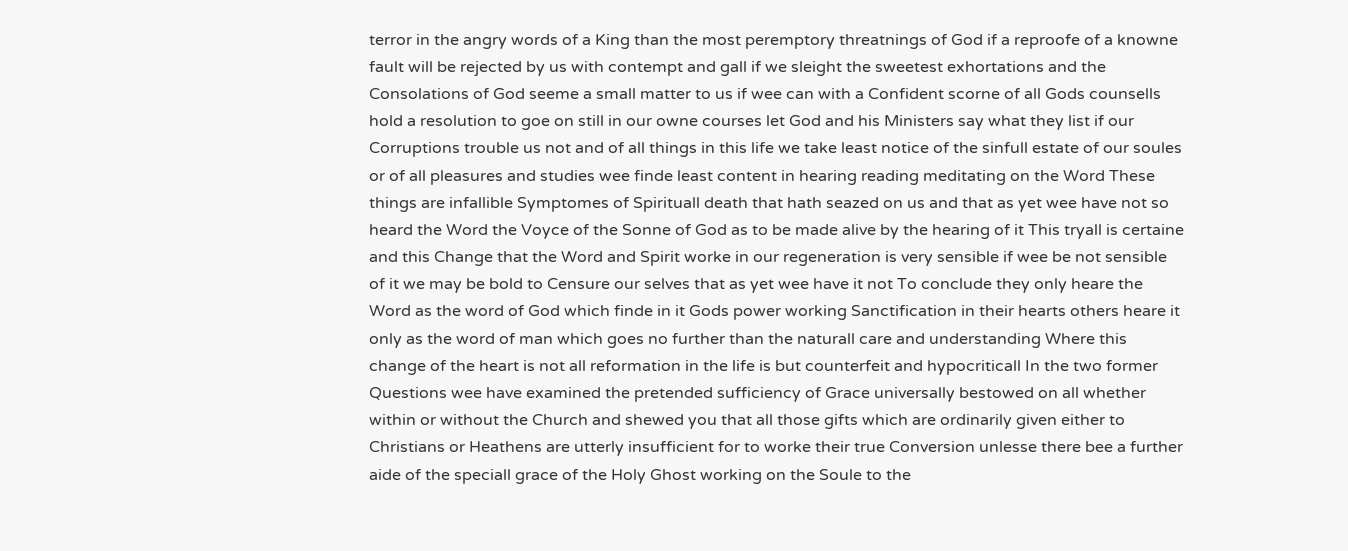terror in the angry words of a King than the most peremptory threatnings of God if a reproofe of a knowne fault will be rejected by us with contempt and gall if we sleight the sweetest exhortations and the Consolations of God seeme a small matter to us if wee can with a Confident scorne of all Gods counsells hold a resolution to goe on still in our owne courses let God and his Ministers say what they list if our Corruptions trouble us not and of all things in this life we take least notice of the sinfull estate of our soules or of all pleasures and studies wee finde least content in hearing reading meditating on the Word These things are infallible Symptomes of Spirituall death that hath seazed on us and that as yet wee have not so heard the Word the Voyce of the Sonne of God as to be made alive by the hearing of it This tryall is certaine and this Change that the Word and Spirit worke in our regeneration is very sensible if wee be not sensible of it we may be bold to Censure our selves that as yet wee have it not To conclude they only heare the Word as the word of God which finde in it Gods power working Sanctification in their hearts others heare it only as the word of man which goes no further than the naturall care and understanding Where this change of the heart is not all reformation in the life is but counterfeit and hypocriticall In the two former Questions wee have examined the pretended sufficiency of Grace universally bestowed on all whether within or without the Church and shewed you that all those gifts which are ordinarily given either to Christians or Heathens are utterly insufficient for to worke their true Conversion unlesse there bee a further aide of the speciall grace of the Holy Ghost working on the Soule to the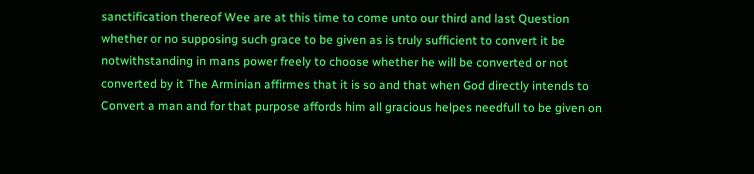sanctification thereof Wee are at this time to come unto our third and last Question whether or no supposing such grace to be given as is truly sufficient to convert it be notwithstanding in mans power freely to choose whether he will be converted or not converted by it The Arminian affirmes that it is so and that when God directly intends to Convert a man and for that purpose affords him all gracious helpes needfull to be given on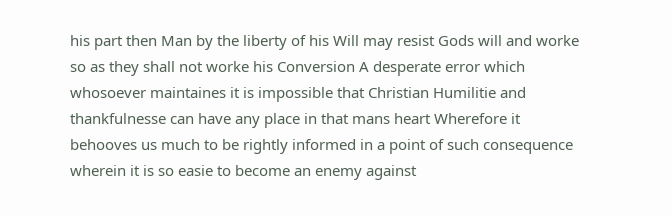his part then Man by the liberty of his Will may resist Gods will and worke so as they shall not worke his Conversion A desperate error which whosoever maintaines it is impossible that Christian Humilitie and thankfulnesse can have any place in that mans heart Wherefore it behooves us much to be rightly informed in a point of such consequence wherein it is so easie to become an enemy against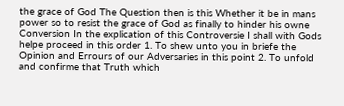the grace of God The Question then is this Whether it be in mans power so to resist the grace of God as finally to hinder his owne Conversion In the explication of this Controversie I shall with Gods helpe proceed in this order 1. To shew unto you in briefe the Opinion and Errours of our Adversaries in this point 2. To unfold and confirme that Truth which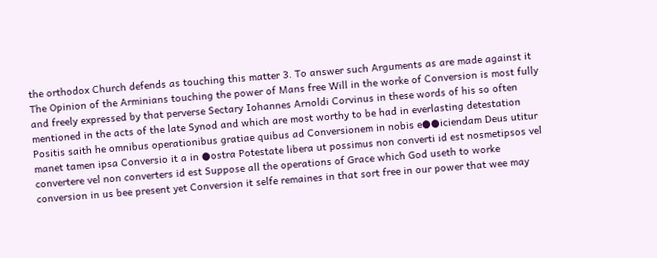the orthodox Church defends as touching this matter 3. To answer such Arguments as are made against it The Opinion of the Arminians touching the power of Mans free Will in the worke of Conversion is most fully and freely expressed by that perverse Sectary Iohannes Arnoldi Corvinus in these words of his so often mentioned in the acts of the late Synod and which are most worthy to be had in everlasting detestation Positis saith he omnibus operationibus gratiae quibus ad Conversionem in nobis e●●iciendam Deus utitur manet tamen ipsa Conversio it a in ●ostra Potestate libera ut possimus non converti id est nosmetipsos vel convertere vel non converters id est Suppose all the operations of Grace which God useth to worke conversion in us bee present yet Conversion it selfe remaines in that sort free in our power that wee may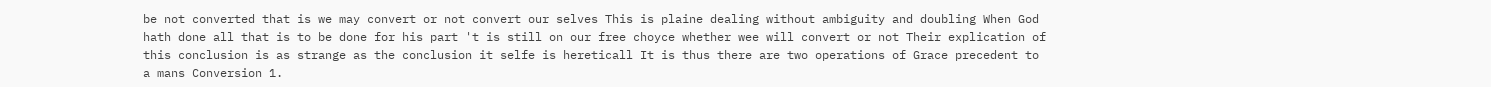be not converted that is we may convert or not convert our selves This is plaine dealing without ambiguity and doubling When God hath done all that is to be done for his part 't is still on our free choyce whether wee will convert or not Their explication of this conclusion is as strange as the conclusion it selfe is hereticall It is thus there are two operations of Grace precedent to a mans Conversion 1.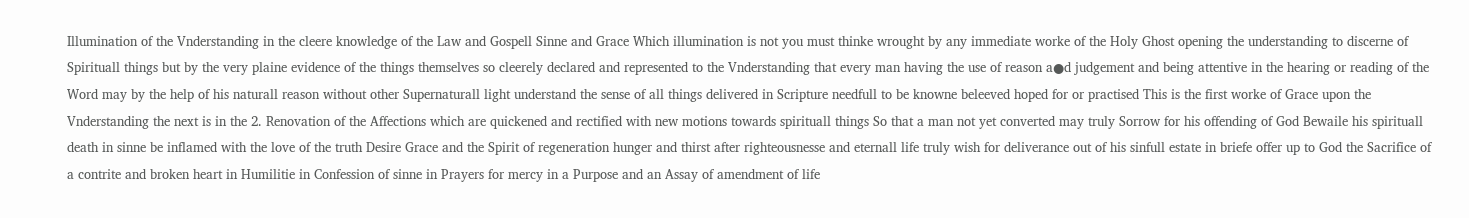Illumination of the Vnderstanding in the cleere knowledge of the Law and Gospell Sinne and Grace Which illumination is not you must thinke wrought by any immediate worke of the Holy Ghost opening the understanding to discerne of Spirituall things but by the very plaine evidence of the things themselves so cleerely declared and represented to the Vnderstanding that every man having the use of reason a●d judgement and being attentive in the hearing or reading of the Word may by the help of his naturall reason without other Supernaturall light understand the sense of all things delivered in Scripture needfull to be knowne beleeved hoped for or practised This is the first worke of Grace upon the Vnderstanding the next is in the 2. Renovation of the Affections which are quickened and rectified with new motions towards spirituall things So that a man not yet converted may truly Sorrow for his offending of God Bewaile his spirituall death in sinne be inflamed with the love of the truth Desire Grace and the Spirit of regeneration hunger and thirst after righteousnesse and eternall life truly wish for deliverance out of his sinfull estate in briefe offer up to God the Sacrifice of a contrite and broken heart in Humilitie in Confession of sinne in Prayers for mercy in a Purpose and an Assay of amendment of life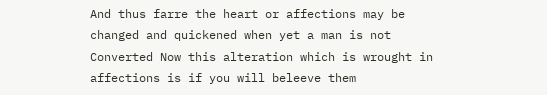And thus farre the heart or affections may be changed and quickened when yet a man is not Converted Now this alteration which is wrought in affections is if you will beleeve them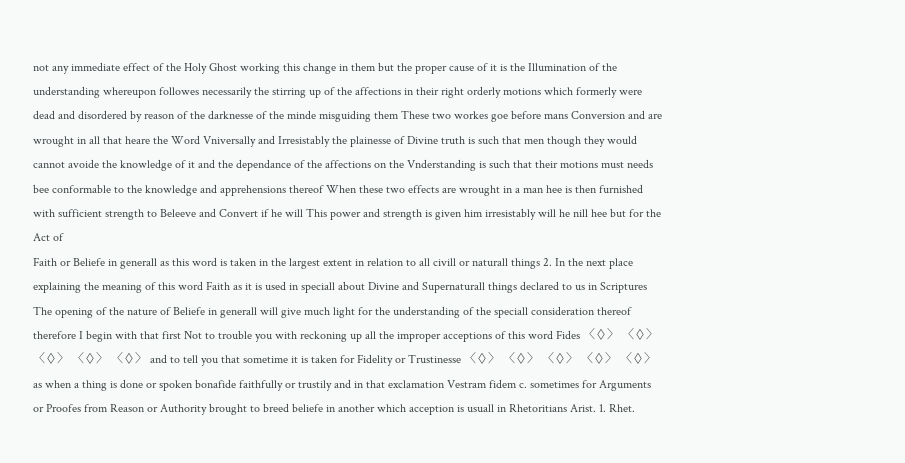not any immediate effect of the Holy Ghost working this change in them but the proper cause of it is the Illumination of the understanding whereupon followes necessarily the stirring up of the affections in their right orderly motions which formerly were dead and disordered by reason of the darknesse of the minde misguiding them These two workes goe before mans Conversion and are wrought in all that heare the Word Vniversally and Irresistably the plainesse of Divine truth is such that men though they would cannot avoide the knowledge of it and the dependance of the affections on the Vnderstanding is such that their motions must needs bee conformable to the knowledge and apprehensions thereof When these two effects are wrought in a man hee is then furnished with sufficient strength to Beleeve and Convert if he will This power and strength is given him irresistably will he nill hee but for the Act of
Faith or Beliefe in generall as this word is taken in the largest extent in relation to all civill or naturall things 2. In the next place explaining the meaning of this word Faith as it is used in speciall about Divine and Supernaturall things declared to us in Scriptures The opening of the nature of Beliefe in generall will give much light for the understanding of the speciall consideration thereof therefore I begin with that first Not to trouble you with reckoning up all the improper acceptions of this word Fides 〈◊〉 〈◊〉 〈◊〉 〈◊〉 〈◊〉 and to tell you that sometime it is taken for Fidelity or Trustinesse 〈◊〉 〈◊〉 〈◊〉 〈◊〉 〈◊〉 as when a thing is done or spoken bonafide faithfully or trustily and in that exclamation Vestram fidem c. sometimes for Arguments or Proofes from Reason or Authority brought to breed beliefe in another which acception is usuall in Rhetoritians Arist. 1. Rhet.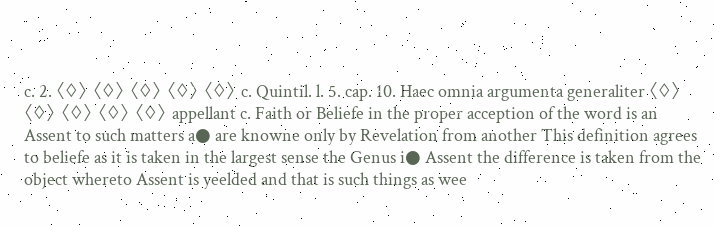c. 2. 〈◊〉 〈◊〉 〈◊〉 〈◊〉 〈◊〉 c. Quintil. l. 5. cap. 10. Haec omnia argumenta generaliter 〈◊〉 〈◊〉 〈◊〉 〈◊〉 〈◊〉 appellant c. Faith or Beliefe in the proper acception of the word is an Assent to such matters a● are knowne only by Revelation from another This definition agrees to beliefe as it is taken in the largest sense the Genus i● Assent the difference is taken from the object whereto Assent is yeelded and that is such things as wee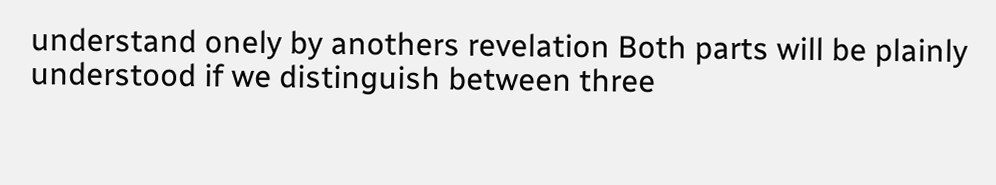understand onely by anothers revelation Both parts will be plainly understood if we distinguish between three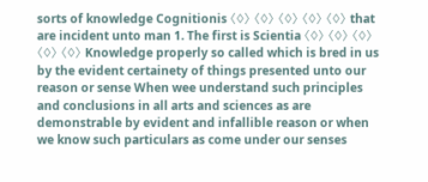sorts of knowledge Cognitionis 〈◊〉 〈◊〉 〈◊〉 〈◊〉 〈◊〉 that are incident unto man 1. The first is Scientia 〈◊〉 〈◊〉 〈◊〉 〈◊〉 〈◊〉 Knowledge properly so called which is bred in us by the evident certainety of things presented unto our reason or sense When wee understand such principles and conclusions in all arts and sciences as are demonstrable by evident and infallible reason or when we know such particulars as come under our senses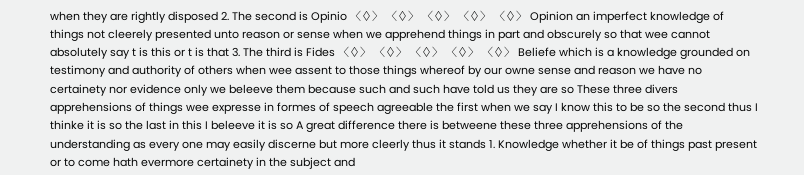when they are rightly disposed 2. The second is Opinio 〈◊〉 〈◊〉 〈◊〉 〈◊〉 〈◊〉 Opinion an imperfect knowledge of things not cleerely presented unto reason or sense when we apprehend things in part and obscurely so that wee cannot absolutely say t is this or t is that 3. The third is Fides 〈◊〉 〈◊〉 〈◊〉 〈◊〉 〈◊〉 Beliefe which is a knowledge grounded on testimony and authority of others when wee assent to those things whereof by our owne sense and reason we have no certainety nor evidence only we beleeve them because such and such have told us they are so These three divers apprehensions of things wee expresse in formes of speech agreeable the first when we say I know this to be so the second thus I thinke it is so the last in this I beleeve it is so A great difference there is betweene these three apprehensions of the understanding as every one may easily discerne but more cleerly thus it stands 1. Knowledge whether it be of things past present or to come hath evermore certainety in the subject and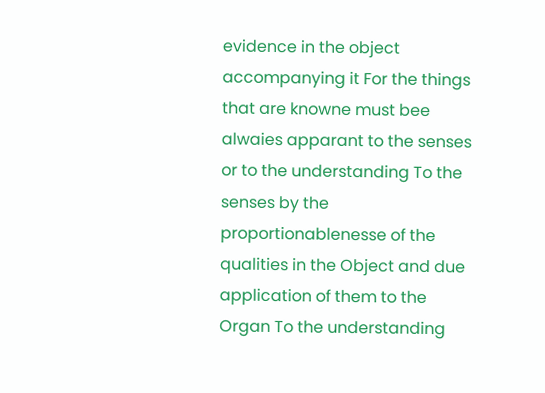evidence in the object accompanying it For the things that are knowne must bee alwaies apparant to the senses or to the understanding To the senses by the proportionablenesse of the qualities in the Object and due application of them to the Organ To the understanding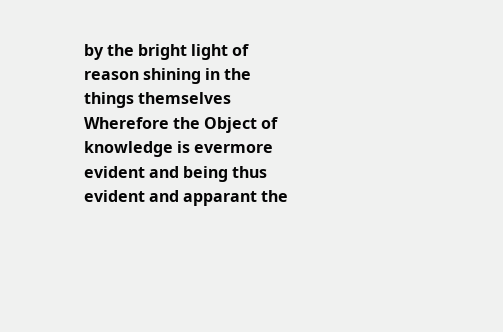by the bright light of reason shining in the things themselves Wherefore the Object of knowledge is evermore evident and being thus evident and apparant the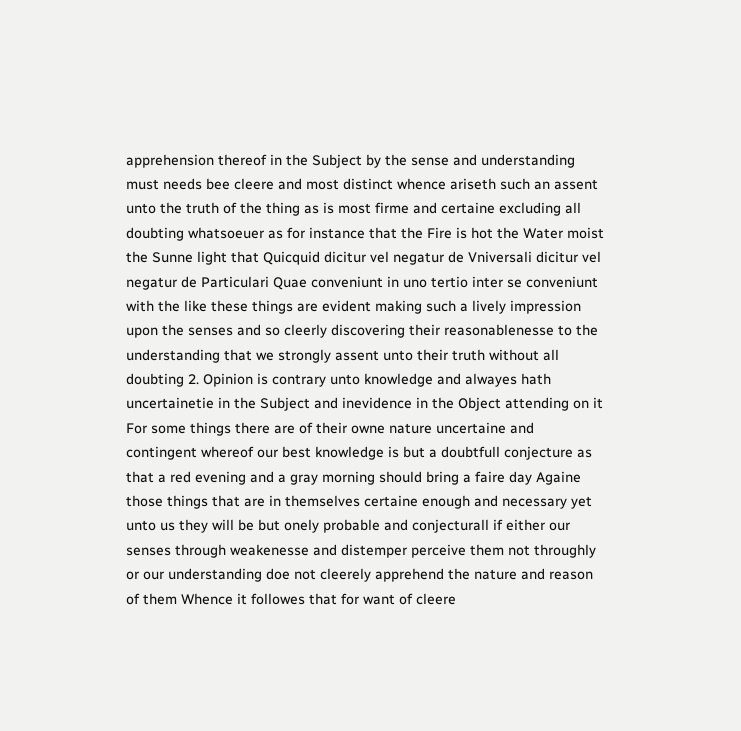apprehension thereof in the Subject by the sense and understanding must needs bee cleere and most distinct whence ariseth such an assent unto the truth of the thing as is most firme and certaine excluding all doubting whatsoeuer as for instance that the Fire is hot the Water moist the Sunne light that Quicquid dicitur vel negatur de Vniversali dicitur vel negatur de Particulari Quae conveniunt in uno tertio inter se conveniunt with the like these things are evident making such a lively impression upon the senses and so cleerly discovering their reasonablenesse to the understanding that we strongly assent unto their truth without all doubting 2. Opinion is contrary unto knowledge and alwayes hath uncertainetie in the Subject and inevidence in the Object attending on it For some things there are of their owne nature uncertaine and contingent whereof our best knowledge is but a doubtfull conjecture as that a red evening and a gray morning should bring a faire day Againe those things that are in themselves certaine enough and necessary yet unto us they will be but onely probable and conjecturall if either our senses through weakenesse and distemper perceive them not throughly or our understanding doe not cleerely apprehend the nature and reason of them Whence it followes that for want of cleere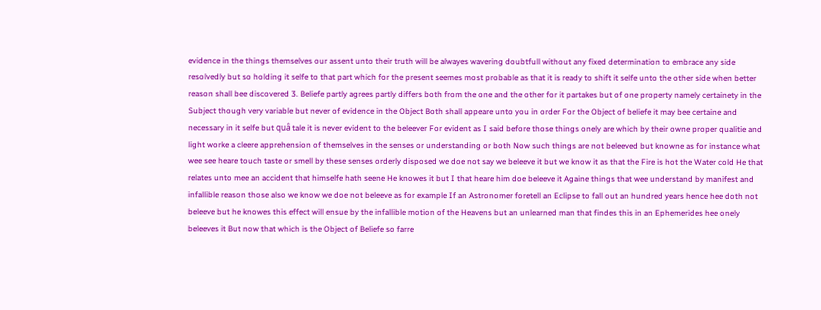evidence in the things themselves our assent unto their truth will be alwayes wavering doubtfull without any fixed determination to embrace any side resolvedly but so holding it selfe to that part which for the present seemes most probable as that it is ready to shift it selfe unto the other side when better reason shall bee discovered 3. Beliefe partly agrees partly differs both from the one and the other for it partakes but of one property namely certainety in the Subject though very variable but never of evidence in the Object Both shall appeare unto you in order For the Object of beliefe it may bee certaine and necessary in it selfe but quâ tale it is never evident to the beleever For evident as I said before those things onely are which by their owne proper qualitie and light worke a cleere apprehension of themselves in the senses or understanding or both Now such things are not beleeved but knowne as for instance what wee see heare touch taste or smell by these senses orderly disposed we doe not say we beleeve it but we know it as that the Fire is hot the Water cold He that relates unto mee an accident that himselfe hath seene He knowes it but I that heare him doe beleeve it Againe things that wee understand by manifest and infallible reason those also we know we doe not beleeve as for example If an Astronomer foretell an Eclipse to fall out an hundred years hence hee doth not beleeve but he knowes this effect will ensue by the infallible motion of the Heavens but an unlearned man that findes this in an Ephemerides hee onely beleeves it But now that which is the Object of Beliefe so farre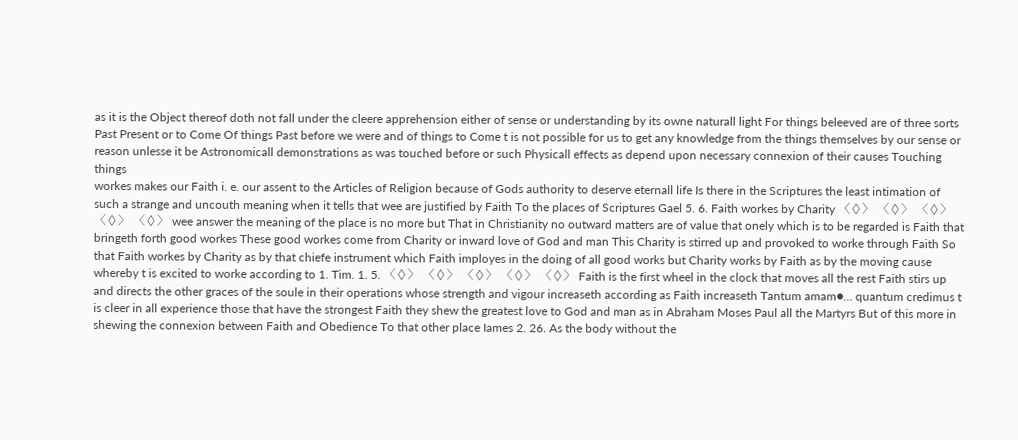as it is the Object thereof doth not fall under the cleere apprehension either of sense or understanding by its owne naturall light For things beleeved are of three sorts Past Present or to Come Of things Past before we were and of things to Come t is not possible for us to get any knowledge from the things themselves by our sense or reason unlesse it be Astronomicall demonstrations as was touched before or such Physicall effects as depend upon necessary connexion of their causes Touching things
workes makes our Faith i. e. our assent to the Articles of Religion because of Gods authority to deserve eternall life Is there in the Scriptures the least intimation of such a strange and uncouth meaning when it tells that wee are justified by Faith To the places of Scriptures Gael 5. 6. Faith workes by Charity 〈◊〉 〈◊〉 〈◊〉 〈◊〉 〈◊〉 wee answer the meaning of the place is no more but That in Christianity no outward matters are of value that onely which is to be regarded is Faith that bringeth forth good workes These good workes come from Charity or inward love of God and man This Charity is stirred up and provoked to worke through Faith So that Faith workes by Charity as by that chiefe instrument which Faith imployes in the doing of all good works but Charity works by Faith as by the moving cause whereby t is excited to worke according to 1. Tim. 1. 5. 〈◊〉 〈◊〉 〈◊〉 〈◊〉 〈◊〉 Faith is the first wheel in the clock that moves all the rest Faith stirs up and directs the other graces of the soule in their operations whose strength and vigour increaseth according as Faith increaseth Tantum amam●… quantum credimus t is cleer in all experience those that have the strongest Faith they shew the greatest love to God and man as in Abraham Moses Paul all the Martyrs But of this more in shewing the connexion between Faith and Obedience To that other place Iames 2. 26. As the body without the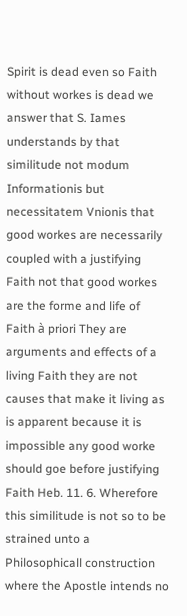Spirit is dead even so Faith without workes is dead we answer that S. Iames understands by that similitude not modum Informationis but necessitatem Vnionis that good workes are necessarily coupled with a justifying Faith not that good workes are the forme and life of Faith à priori They are arguments and effects of a living Faith they are not causes that make it living as is apparent because it is impossible any good worke should goe before justifying Faith Heb. 11. 6. Wherefore this similitude is not so to be strained unto a Philosophicall construction where the Apostle intends no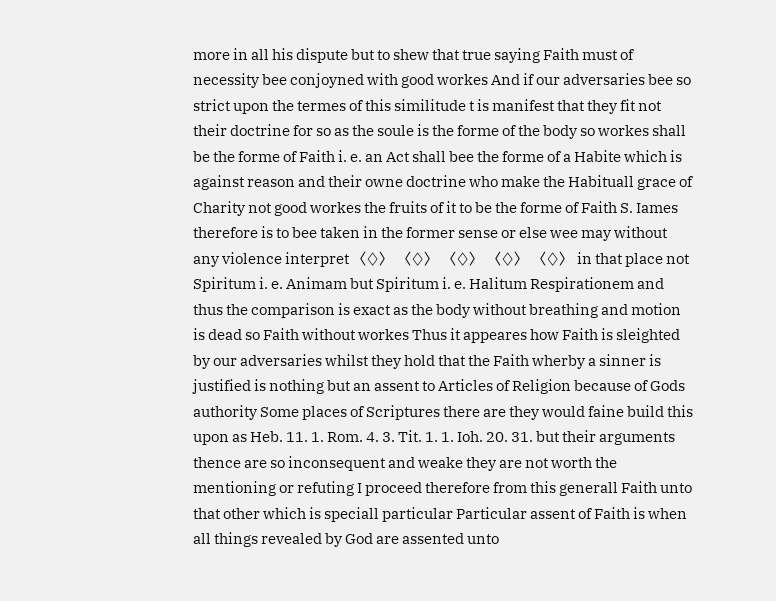more in all his dispute but to shew that true saying Faith must of necessity bee conjoyned with good workes And if our adversaries bee so strict upon the termes of this similitude t is manifest that they fit not their doctrine for so as the soule is the forme of the body so workes shall be the forme of Faith i. e. an Act shall bee the forme of a Habite which is against reason and their owne doctrine who make the Habituall grace of Charity not good workes the fruits of it to be the forme of Faith S. Iames therefore is to bee taken in the former sense or else wee may without any violence interpret 〈◊〉 〈◊〉 〈◊〉 〈◊〉 〈◊〉 in that place not Spiritum i. e. Animam but Spiritum i. e. Halitum Respirationem and thus the comparison is exact as the body without breathing and motion is dead so Faith without workes Thus it appeares how Faith is sleighted by our adversaries whilst they hold that the Faith wherby a sinner is justified is nothing but an assent to Articles of Religion because of Gods authority Some places of Scriptures there are they would faine build this upon as Heb. 11. 1. Rom. 4. 3. Tit. 1. 1. Ioh. 20. 31. but their arguments thence are so inconsequent and weake they are not worth the mentioning or refuting I proceed therefore from this generall Faith unto that other which is speciall particular Particular assent of Faith is when all things revealed by God are assented unto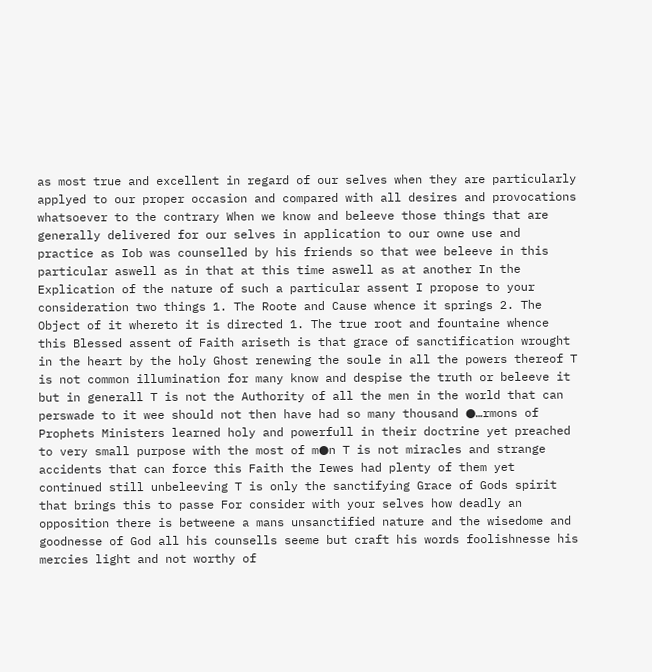as most true and excellent in regard of our selves when they are particularly applyed to our proper occasion and compared with all desires and provocations whatsoever to the contrary When we know and beleeve those things that are generally delivered for our selves in application to our owne use and practice as Iob was counselled by his friends so that wee beleeve in this particular aswell as in that at this time aswell as at another In the Explication of the nature of such a particular assent I propose to your consideration two things 1. The Roote and Cause whence it springs 2. The Object of it whereto it is directed 1. The true root and fountaine whence this Blessed assent of Faith ariseth is that grace of sanctification wrought in the heart by the holy Ghost renewing the soule in all the powers thereof T is not common illumination for many know and despise the truth or beleeve it but in generall T is not the Authority of all the men in the world that can perswade to it wee should not then have had so many thousand ●…rmons of Prophets Ministers learned holy and powerfull in their doctrine yet preached to very small purpose with the most of m●n T is not miracles and strange accidents that can force this Faith the Iewes had plenty of them yet continued still unbeleeving T is only the sanctifying Grace of Gods spirit that brings this to passe For consider with your selves how deadly an opposition there is betweene a mans unsanctified nature and the wisedome and goodnesse of God all his counsells seeme but craft his words foolishnesse his mercies light and not worthy of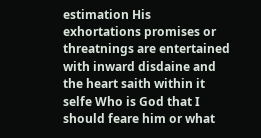estimation His exhortations promises or threatnings are entertained with inward disdaine and the heart saith within it selfe Who is God that I should feare him or what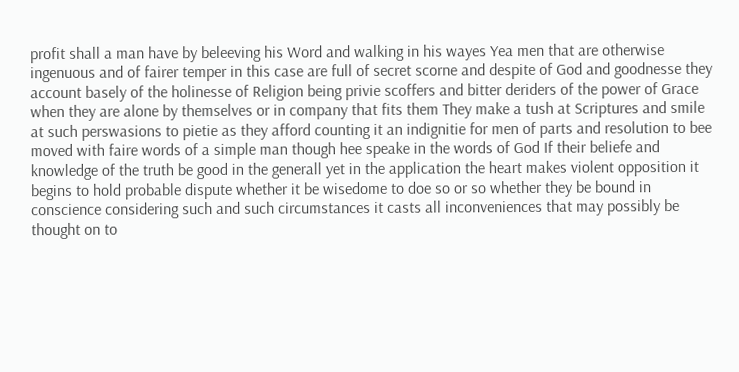profit shall a man have by beleeving his Word and walking in his wayes Yea men that are otherwise ingenuous and of fairer temper in this case are full of secret scorne and despite of God and goodnesse they account basely of the holinesse of Religion being privie scoffers and bitter deriders of the power of Grace when they are alone by themselves or in company that fits them They make a tush at Scriptures and smile at such perswasions to pietie as they afford counting it an indignitie for men of parts and resolution to bee moved with faire words of a simple man though hee speake in the words of God If their beliefe and knowledge of the truth be good in the generall yet in the application the heart makes violent opposition it begins to hold probable dispute whether it be wisedome to doe so or so whether they be bound in conscience considering such and such circumstances it casts all inconveniences that may possibly be thought on to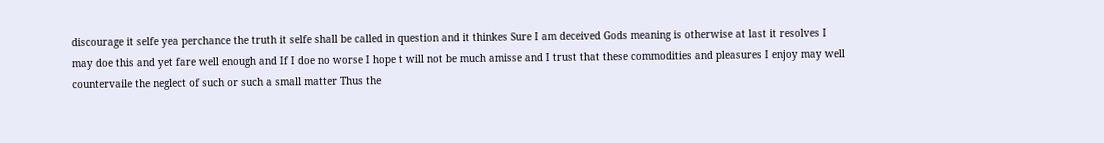discourage it selfe yea perchance the truth it selfe shall be called in question and it thinkes Sure I am deceived Gods meaning is otherwise at last it resolves I may doe this and yet fare well enough and If I doe no worse I hope t will not be much amisse and I trust that these commodities and pleasures I enjoy may well countervaile the neglect of such or such a small matter Thus the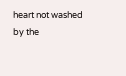heart not washed by the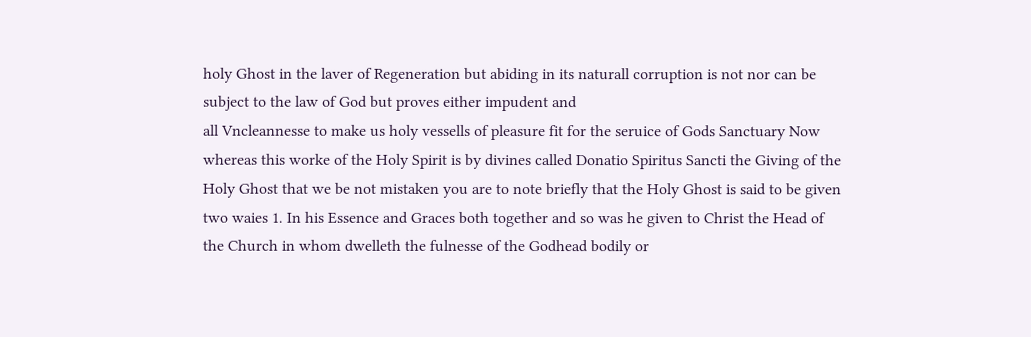holy Ghost in the laver of Regeneration but abiding in its naturall corruption is not nor can be subject to the law of God but proves either impudent and
all Vncleannesse to make us holy vessells of pleasure fit for the seruice of Gods Sanctuary Now whereas this worke of the Holy Spirit is by divines called Donatio Spiritus Sancti the Giving of the Holy Ghost that we be not mistaken you are to note briefly that the Holy Ghost is said to be given two waies 1. In his Essence and Graces both together and so was he given to Christ the Head of the Church in whom dwelleth the fulnesse of the Godhead bodily or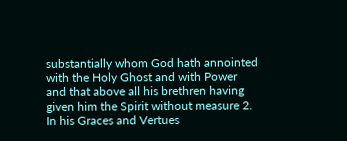substantially whom God hath annointed with the Holy Ghost and with Power and that above all his brethren having given him the Spirit without measure 2. In his Graces and Vertues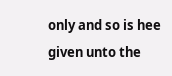only and so is hee given unto the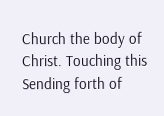Church the body of Christ. Touching this Sending forth of